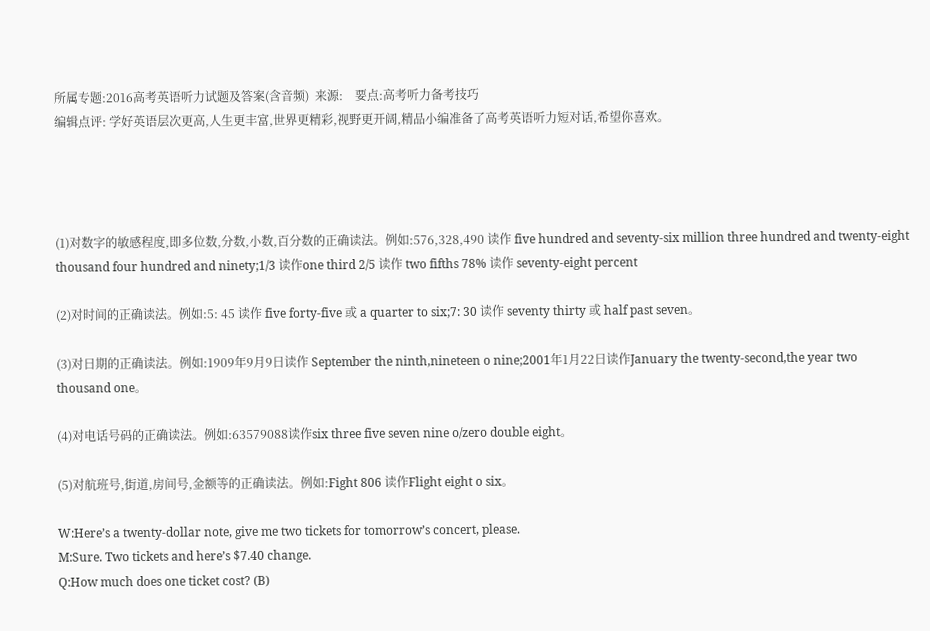所属专题:2016高考英语听力试题及答案(含音频)  来源:    要点:高考听力备考技巧
编辑点评: 学好英语层次更高,人生更丰富,世界更精彩,视野更开阔,精品小编准备了高考英语听力短对话,希望你喜欢。




(1)对数字的敏感程度,即多位数,分数,小数,百分数的正确读法。例如:576,328,490 读作 five hundred and seventy-six million three hundred and twenty-eight thousand four hundred and ninety;1/3 读作one third 2/5 读作 two fifths 78% 读作 seventy-eight percent

(2)对时间的正确读法。例如:5: 45 读作 five forty-five 或 a quarter to six;7: 30 读作 seventy thirty 或 half past seven。

(3)对日期的正确读法。例如:1909年9月9日读作 September the ninth,nineteen o nine;2001年1月22日读作January the twenty-second,the year two thousand one。

(4)对电话号码的正确读法。例如:63579088读作six three five seven nine o/zero double eight。

(5)对航班号,街道,房间号,金额等的正确读法。例如:Fight 806 读作Flight eight o six。

W:Here’s a twenty-dollar note, give me two tickets for tomorrow’s concert, please.
M:Sure. Two tickets and here’s $7.40 change.
Q:How much does one ticket cost? (B)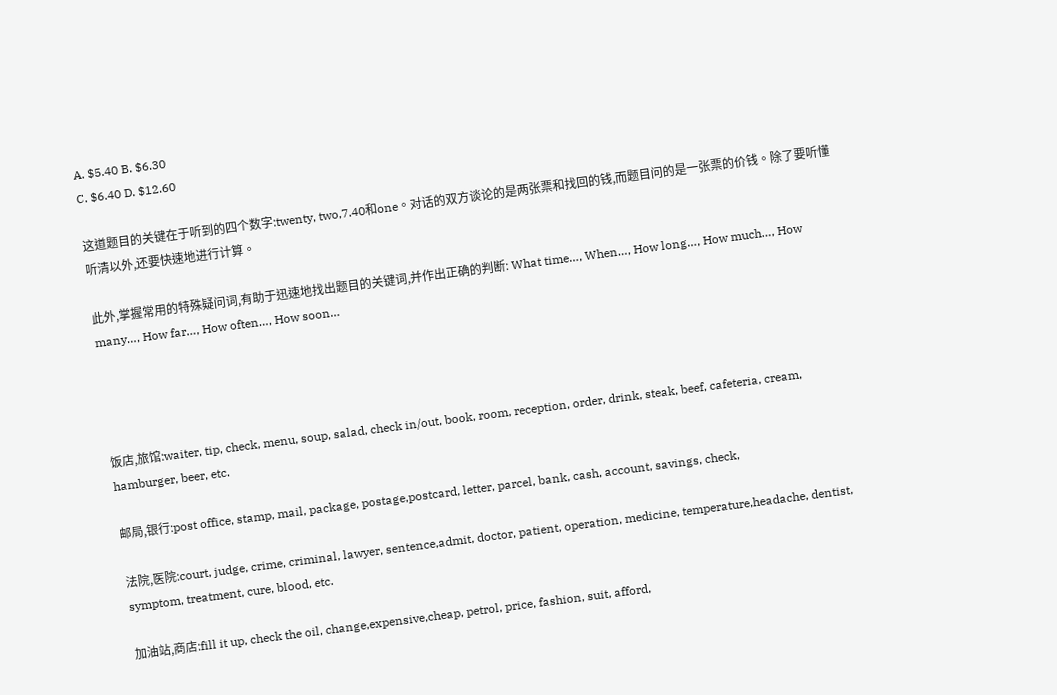A. $5.40 B. $6.30
C. $6.40 D. $12.60

这道题目的关键在于听到的四个数字:twenty, two,7.40和one。对话的双方谈论的是两张票和找回的钱,而题目问的是一张票的价钱。除了要听懂听清以外,还要快速地进行计算。

此外,掌握常用的特殊疑问词,有助于迅速地找出题目的关键词,并作出正确的判断: What time…, When…, How long…, How much…, How many…, How far…, How often…, How soon…




饭店,旅馆:waiter, tip, check, menu, soup, salad, check in/out, book, room, reception, order, drink, steak, beef, cafeteria, cream, hamburger, beer, etc.

邮局,银行:post office, stamp, mail, package, postage,postcard, letter, parcel, bank, cash, account, savings, check,

法院,医院:court, judge, crime, criminal, lawyer, sentence,admit, doctor, patient, operation, medicine, temperature,headache, dentist, symptom, treatment, cure, blood, etc.

加油站,商店:fill it up, check the oil, change,expensive,cheap, petrol, price, fashion, suit, afford,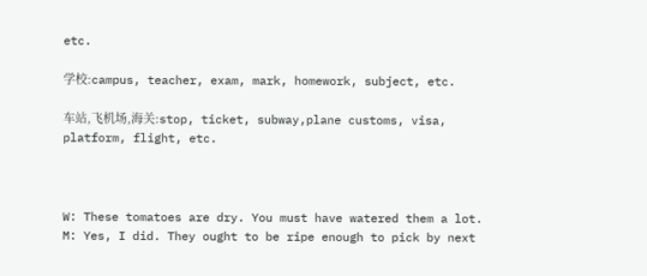etc.

学校:campus, teacher, exam, mark, homework, subject, etc.

车站,飞机场,海关:stop, ticket, subway,plane customs, visa, platform, flight, etc.



W: These tomatoes are dry. You must have watered them a lot.
M: Yes, I did. They ought to be ripe enough to pick by next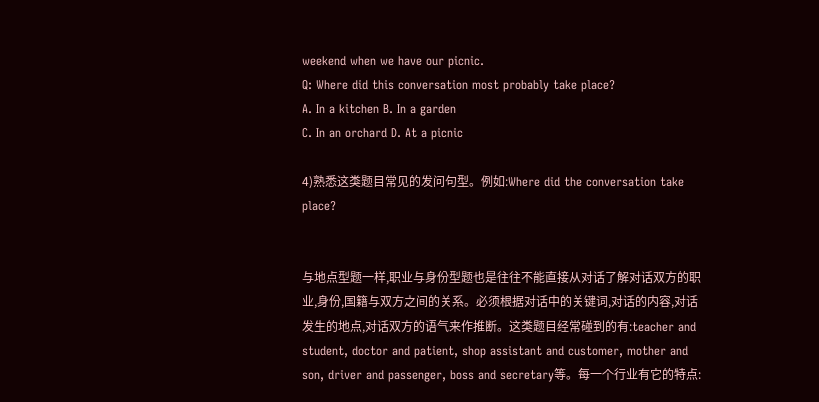weekend when we have our picnic.
Q: Where did this conversation most probably take place?
A. In a kitchen B. In a garden
C. In an orchard D. At a picnic

4)熟悉这类题目常见的发问句型。例如:Where did the conversation take place?


与地点型题一样,职业与身份型题也是往往不能直接从对话了解对话双方的职业,身份,国籍与双方之间的关系。必须根据对话中的关键词,对话的内容,对话发生的地点,对话双方的语气来作推断。这类题目经常碰到的有:teacher and student, doctor and patient, shop assistant and customer, mother and son, driver and passenger, boss and secretary等。每一个行业有它的特点: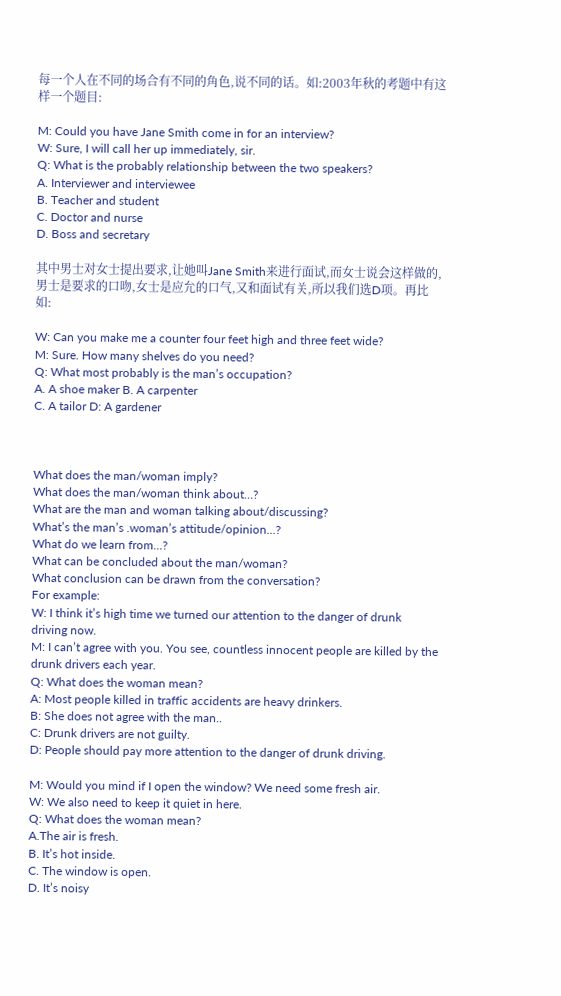每一个人在不同的场合有不同的角色,说不同的话。如:2003年秋的考题中有这样一个题目:

M: Could you have Jane Smith come in for an interview?
W: Sure, I will call her up immediately, sir.
Q: What is the probably relationship between the two speakers?
A. Interviewer and interviewee
B. Teacher and student
C. Doctor and nurse
D. Boss and secretary

其中男士对女士提出要求,让她叫Jane Smith来进行面试,而女士说会这样做的,男士是要求的口吻,女士是应允的口气,又和面试有关,所以我们选D项。再比如:

W: Can you make me a counter four feet high and three feet wide?
M: Sure. How many shelves do you need?
Q: What most probably is the man’s occupation?
A. A shoe maker B. A carpenter
C. A tailor D: A gardener



What does the man/woman imply?
What does the man/woman think about…?
What are the man and woman talking about/discussing?
What’s the man’s .woman’s attitude/opinion…?
What do we learn from…?
What can be concluded about the man/woman?
What conclusion can be drawn from the conversation?
For example:
W: I think it’s high time we turned our attention to the danger of drunk driving now.
M: I can’t agree with you. You see, countless innocent people are killed by the drunk drivers each year.
Q: What does the woman mean?
A: Most people killed in traffic accidents are heavy drinkers.
B: She does not agree with the man..
C: Drunk drivers are not guilty.
D: People should pay more attention to the danger of drunk driving.

M: Would you mind if I open the window? We need some fresh air.
W: We also need to keep it quiet in here.
Q: What does the woman mean?
A.The air is fresh.
B. It’s hot inside.
C. The window is open.
D. It’s noisy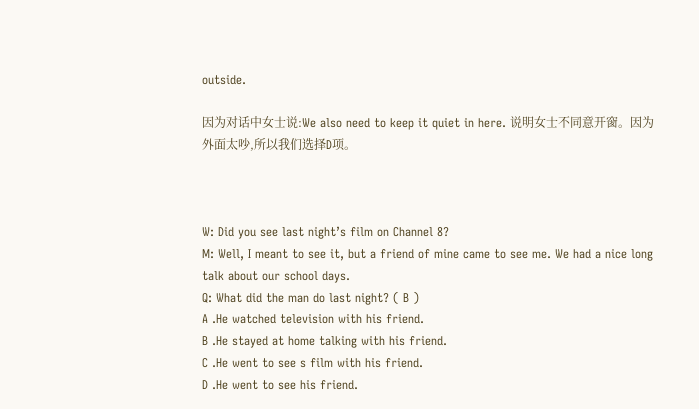outside.

因为对话中女士说:We also need to keep it quiet in here. 说明女士不同意开窗。因为外面太吵,所以我们选择D项。



W: Did you see last night’s film on Channel 8?
M: Well, I meant to see it, but a friend of mine came to see me. We had a nice long talk about our school days.
Q: What did the man do last night? ( B )
A .He watched television with his friend.
B .He stayed at home talking with his friend.
C .He went to see s film with his friend.
D .He went to see his friend.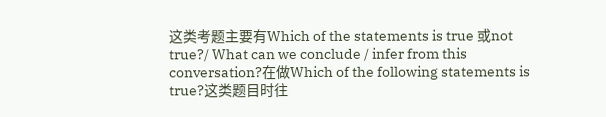这类考题主要有Which of the statements is true 或not true?/ What can we conclude / infer from this conversation?在做Which of the following statements is true?这类题目时往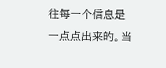往每一个信息是一点点出来的。当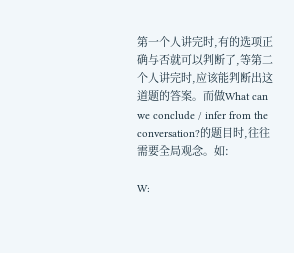第一个人讲完时,有的选项正确与否就可以判断了,等第二个人讲完时,应该能判断出这道题的答案。而做What can we conclude / infer from the conversation?的题目时,往往需要全局观念。如:

W: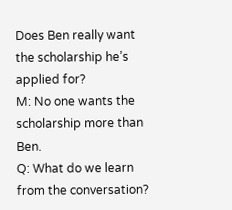Does Ben really want the scholarship he’s applied for?
M: No one wants the scholarship more than Ben.
Q: What do we learn from the conversation?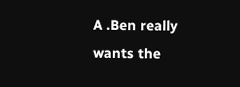A .Ben really wants the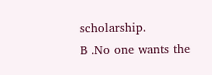scholarship.
B .No one wants the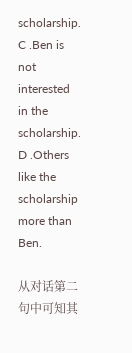scholarship.
C .Ben is not interested in the scholarship.
D .Others like the scholarship more than Ben.

从对话第二句中可知其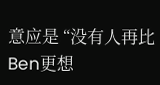意应是 “没有人再比Ben更想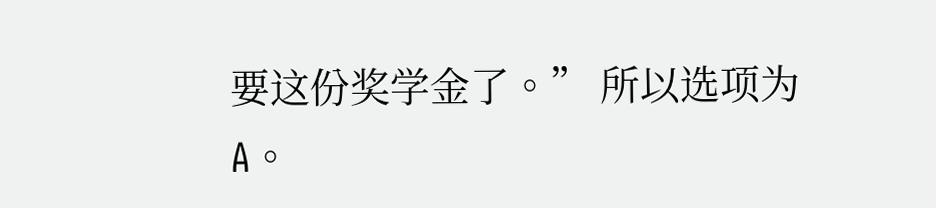要这份奖学金了。” 所以选项为A。